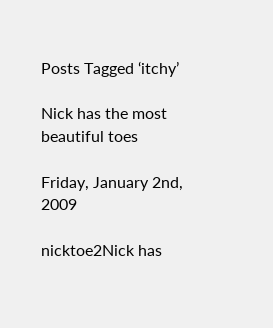Posts Tagged ‘itchy’

Nick has the most beautiful toes

Friday, January 2nd, 2009

nicktoe2Nick has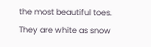the most beautiful toes. They are white as snow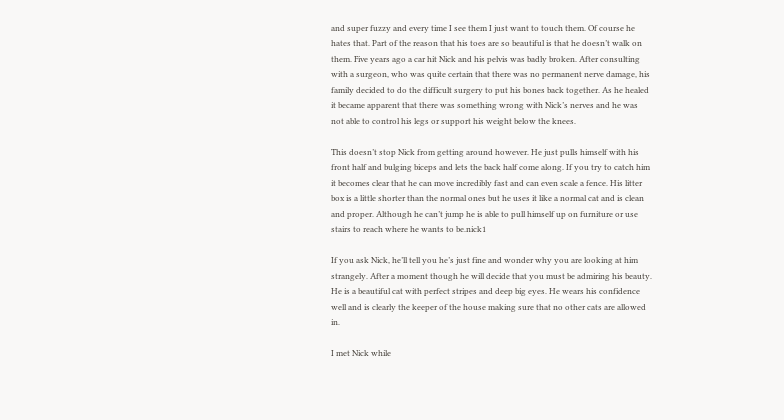and super fuzzy and every time I see them I just want to touch them. Of course he hates that. Part of the reason that his toes are so beautiful is that he doesn’t walk on them. Five years ago a car hit Nick and his pelvis was badly broken. After consulting with a surgeon, who was quite certain that there was no permanent nerve damage, his family decided to do the difficult surgery to put his bones back together. As he healed it became apparent that there was something wrong with Nick’s nerves and he was not able to control his legs or support his weight below the knees.

This doesn’t stop Nick from getting around however. He just pulls himself with his front half and bulging biceps and lets the back half come along. If you try to catch him it becomes clear that he can move incredibly fast and can even scale a fence. His litter box is a little shorter than the normal ones but he uses it like a normal cat and is clean and proper. Although he can’t jump he is able to pull himself up on furniture or use stairs to reach where he wants to be.nick1

If you ask Nick, he’ll tell you he’s just fine and wonder why you are looking at him strangely. After a moment though he will decide that you must be admiring his beauty. He is a beautiful cat with perfect stripes and deep big eyes. He wears his confidence well and is clearly the keeper of the house making sure that no other cats are allowed in.

I met Nick while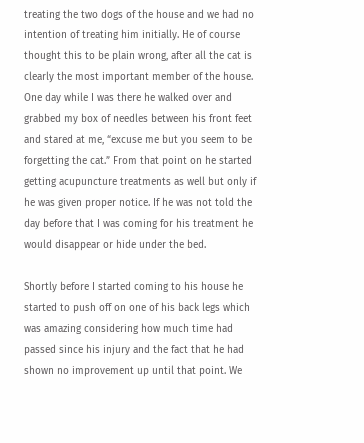treating the two dogs of the house and we had no intention of treating him initially. He of course thought this to be plain wrong, after all the cat is clearly the most important member of the house. One day while I was there he walked over and grabbed my box of needles between his front feet and stared at me, “excuse me but you seem to be forgetting the cat.” From that point on he started getting acupuncture treatments as well but only if he was given proper notice. If he was not told the day before that I was coming for his treatment he would disappear or hide under the bed.

Shortly before I started coming to his house he started to push off on one of his back legs which was amazing considering how much time had passed since his injury and the fact that he had shown no improvement up until that point. We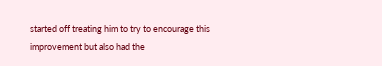started off treating him to try to encourage this improvement but also had the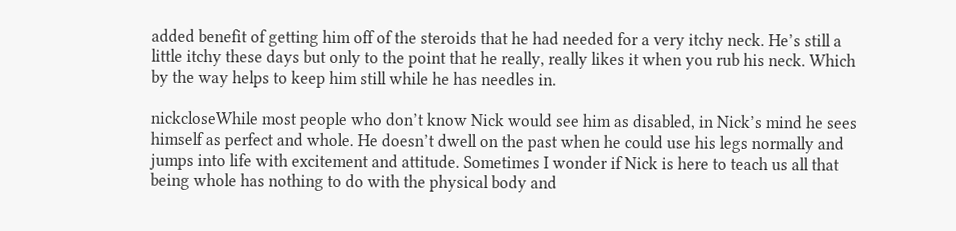added benefit of getting him off of the steroids that he had needed for a very itchy neck. He’s still a little itchy these days but only to the point that he really, really likes it when you rub his neck. Which by the way helps to keep him still while he has needles in.

nickcloseWhile most people who don’t know Nick would see him as disabled, in Nick’s mind he sees himself as perfect and whole. He doesn’t dwell on the past when he could use his legs normally and jumps into life with excitement and attitude. Sometimes I wonder if Nick is here to teach us all that being whole has nothing to do with the physical body and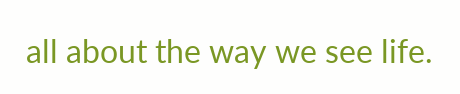all about the way we see life.